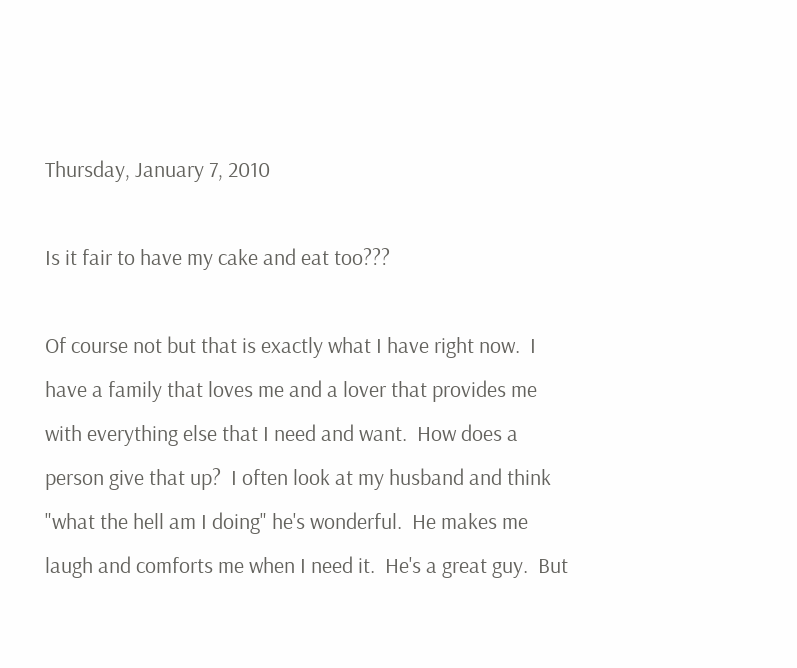Thursday, January 7, 2010

Is it fair to have my cake and eat too???

Of course not but that is exactly what I have right now.  I have a family that loves me and a lover that provides me with everything else that I need and want.  How does a person give that up?  I often look at my husband and think "what the hell am I doing" he's wonderful.  He makes me laugh and comforts me when I need it.  He's a great guy.  But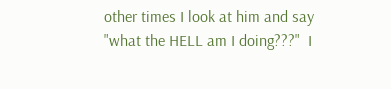other times I look at him and say "what the HELL am I doing???"  I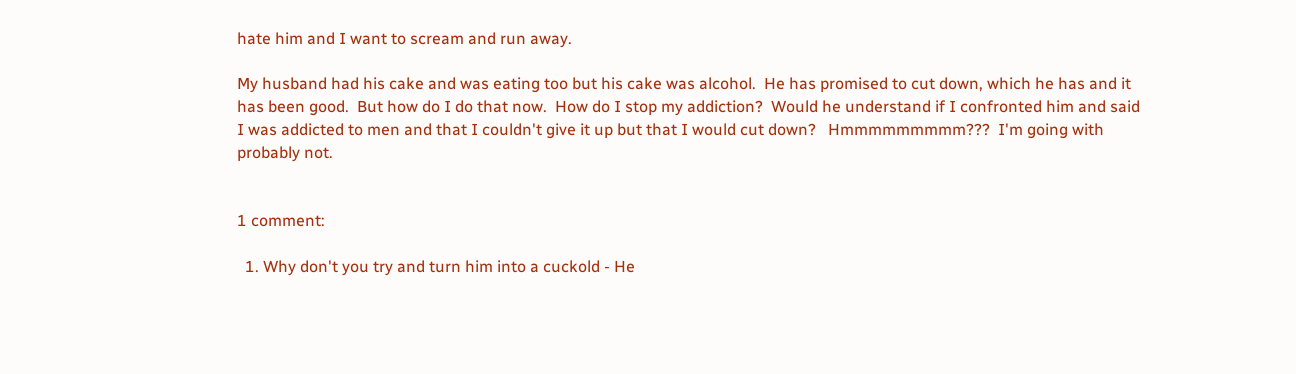hate him and I want to scream and run away.

My husband had his cake and was eating too but his cake was alcohol.  He has promised to cut down, which he has and it has been good.  But how do I do that now.  How do I stop my addiction?  Would he understand if I confronted him and said I was addicted to men and that I couldn't give it up but that I would cut down?   Hmmmmmmmmm???  I'm going with probably not.


1 comment:

  1. Why don't you try and turn him into a cuckold - He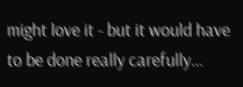might love it - but it would have to be done really carefully...